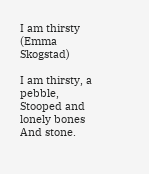I am thirsty
(Emma Skogstad)

I am thirsty, a pebble,
Stooped and lonely bones
And stone.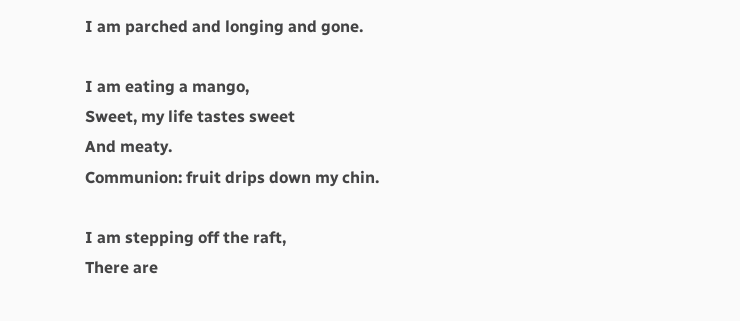I am parched and longing and gone.

I am eating a mango,
Sweet, my life tastes sweet
And meaty.
Communion: fruit drips down my chin.

I am stepping off the raft,
There are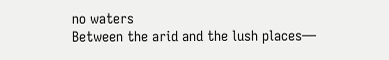no waters
Between the arid and the lush places—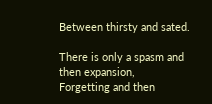Between thirsty and sated.

There is only a spasm and then expansion,
Forgetting and then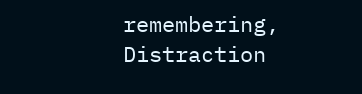remembering,
Distraction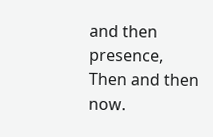and then presence,
Then and then now.